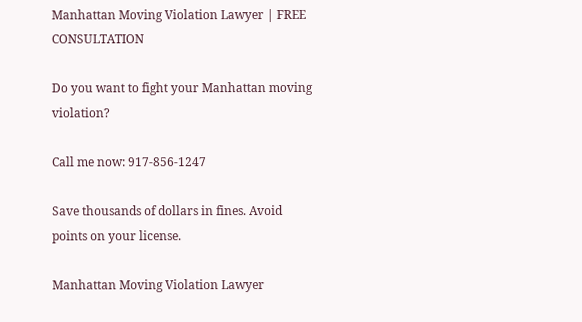Manhattan Moving Violation Lawyer | FREE CONSULTATION

Do you want to fight your Manhattan moving violation?

Call me now: 917-856-1247

Save thousands of dollars in fines. Avoid points on your license.

Manhattan Moving Violation Lawyer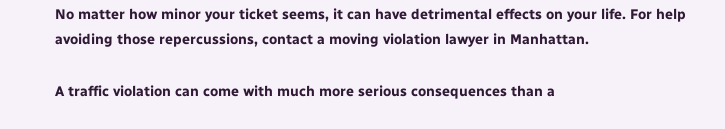No matter how minor your ticket seems, it can have detrimental effects on your life. For help avoiding those repercussions, contact a moving violation lawyer in Manhattan.

A traffic violation can come with much more serious consequences than a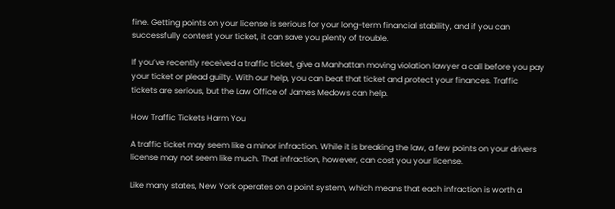fine. Getting points on your license is serious for your long-term financial stability, and if you can successfully contest your ticket, it can save you plenty of trouble.

If you’ve recently received a traffic ticket, give a Manhattan moving violation lawyer a call before you pay your ticket or plead guilty. With our help, you can beat that ticket and protect your finances. Traffic tickets are serious, but the Law Office of James Medows can help.

How Traffic Tickets Harm You

A traffic ticket may seem like a minor infraction. While it is breaking the law, a few points on your drivers license may not seem like much. That infraction, however, can cost you your license.

Like many states, New York operates on a point system, which means that each infraction is worth a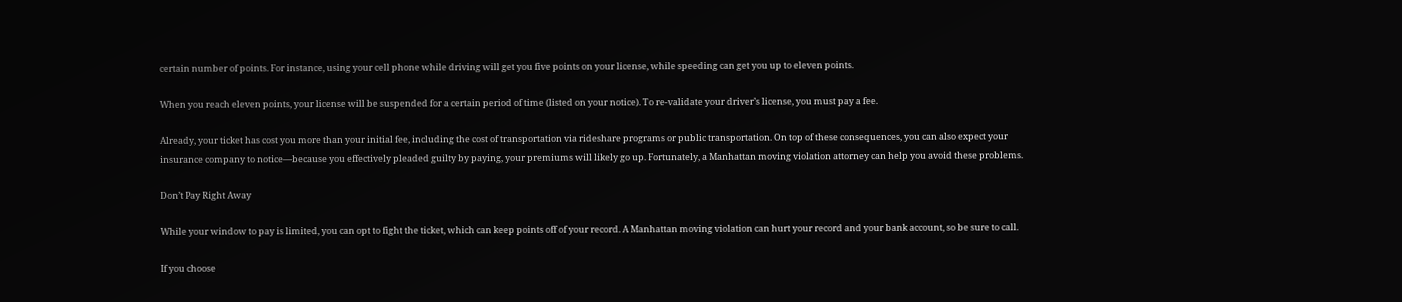certain number of points. For instance, using your cell phone while driving will get you five points on your license, while speeding can get you up to eleven points.

When you reach eleven points, your license will be suspended for a certain period of time (listed on your notice). To re-validate your driver’s license, you must pay a fee.

Already, your ticket has cost you more than your initial fee, including the cost of transportation via rideshare programs or public transportation. On top of these consequences, you can also expect your insurance company to notice—because you effectively pleaded guilty by paying, your premiums will likely go up. Fortunately, a Manhattan moving violation attorney can help you avoid these problems.

Don’t Pay Right Away

While your window to pay is limited, you can opt to fight the ticket, which can keep points off of your record. A Manhattan moving violation can hurt your record and your bank account, so be sure to call.

If you choose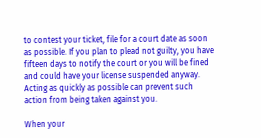to contest your ticket, file for a court date as soon as possible. If you plan to plead not guilty, you have fifteen days to notify the court or you will be fined and could have your license suspended anyway. Acting as quickly as possible can prevent such action from being taken against you.

When your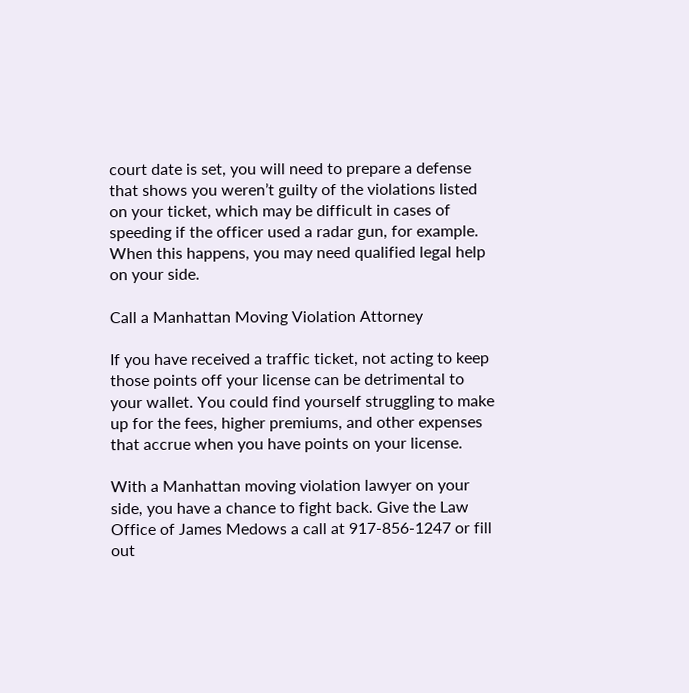court date is set, you will need to prepare a defense that shows you weren’t guilty of the violations listed on your ticket, which may be difficult in cases of speeding if the officer used a radar gun, for example. When this happens, you may need qualified legal help on your side.

Call a Manhattan Moving Violation Attorney

If you have received a traffic ticket, not acting to keep those points off your license can be detrimental to your wallet. You could find yourself struggling to make up for the fees, higher premiums, and other expenses that accrue when you have points on your license.

With a Manhattan moving violation lawyer on your side, you have a chance to fight back. Give the Law Office of James Medows a call at 917-856-1247 or fill out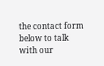the contact form below to talk with our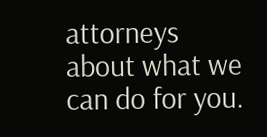attorneys about what we can do for you.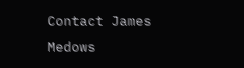Contact James Medows